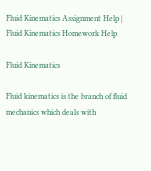Fluid Kinematics Assignment Help | Fluid Kinematics Homework Help

Fluid Kinematics

Fluid kinematics is the branch of fluid mechanics which deals with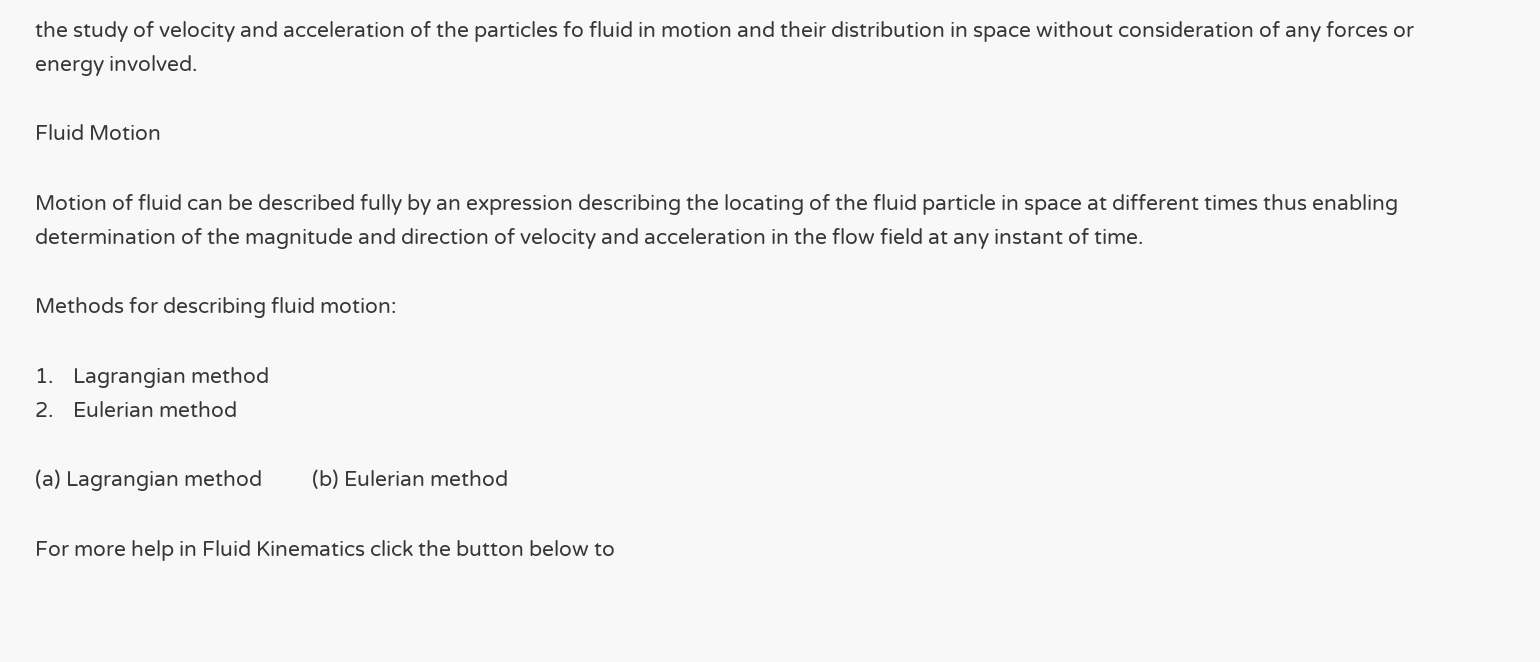the study of velocity and acceleration of the particles fo fluid in motion and their distribution in space without consideration of any forces or energy involved.

Fluid Motion

Motion of fluid can be described fully by an expression describing the locating of the fluid particle in space at different times thus enabling determination of the magnitude and direction of velocity and acceleration in the flow field at any instant of time.

Methods for describing fluid motion:

1.    Lagrangian method
2.    Eulerian method

(a) Lagrangian method          (b) Eulerian method

For more help in Fluid Kinematics click the button below to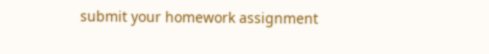submit your homework assignment